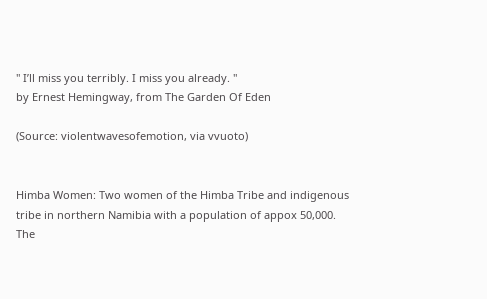" I’ll miss you terribly. I miss you already. "
by Ernest Hemingway, from The Garden Of Eden

(Source: violentwavesofemotion, via vvuoto)


Himba Women: Two women of the Himba Tribe and indigenous tribe in northern Namibia with a population of appox 50,000. The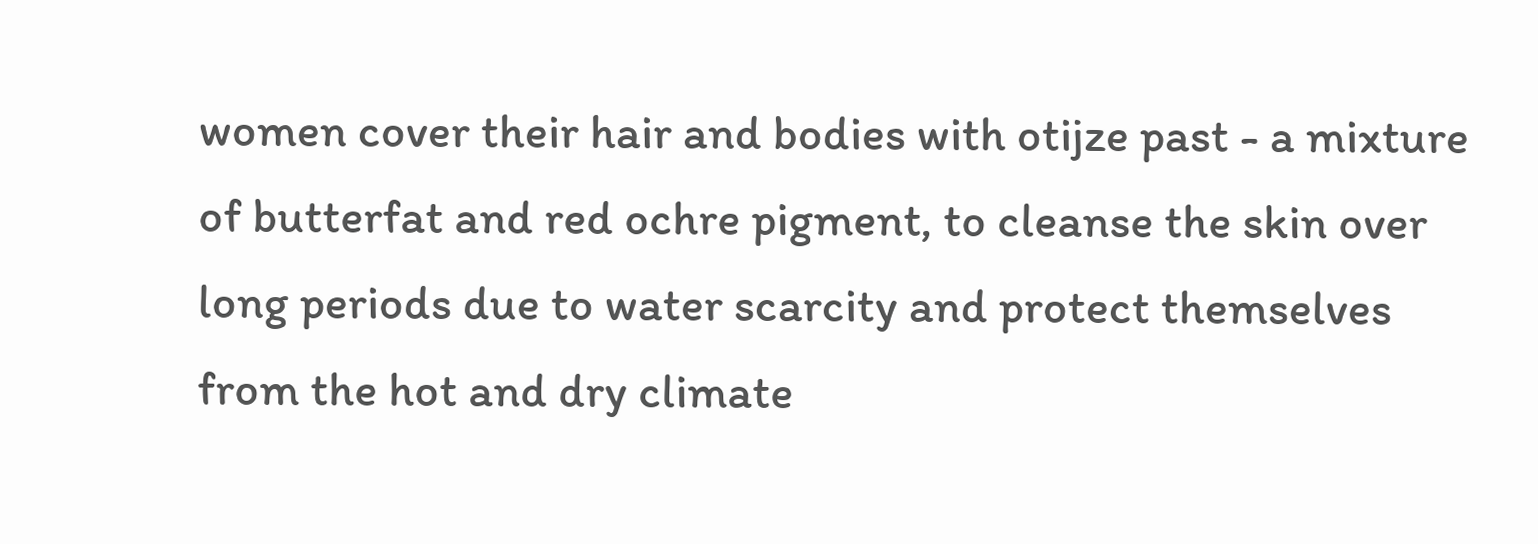women cover their hair and bodies with otijze past - a mixture of butterfat and red ochre pigment, to cleanse the skin over long periods due to water scarcity and protect themselves from the hot and dry climate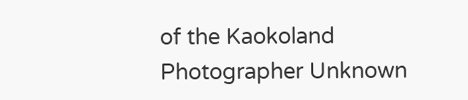of the Kaokoland
Photographer Unknown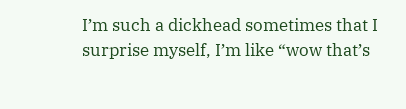I’m such a dickhead sometimes that I surprise myself, I’m like “wow that’s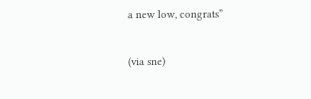a new low, congrats”

(via sne)